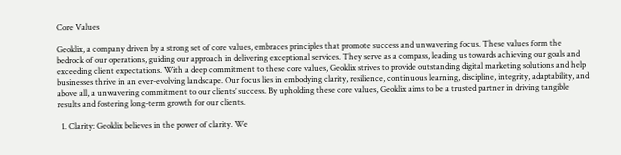Core Values

Geoklix, a company driven by a strong set of core values, embraces principles that promote success and unwavering focus. These values form the bedrock of our operations, guiding our approach in delivering exceptional services. They serve as a compass, leading us towards achieving our goals and exceeding client expectations. With a deep commitment to these core values, Geoklix strives to provide outstanding digital marketing solutions and help businesses thrive in an ever-evolving landscape. Our focus lies in embodying clarity, resilience, continuous learning, discipline, integrity, adaptability, and above all, a unwavering commitment to our clients’ success. By upholding these core values, Geoklix aims to be a trusted partner in driving tangible results and fostering long-term growth for our clients.

  1. Clarity: Geoklix believes in the power of clarity. We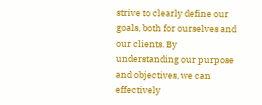strive to clearly define our goals, both for ourselves and our clients. By understanding our purpose and objectives, we can effectively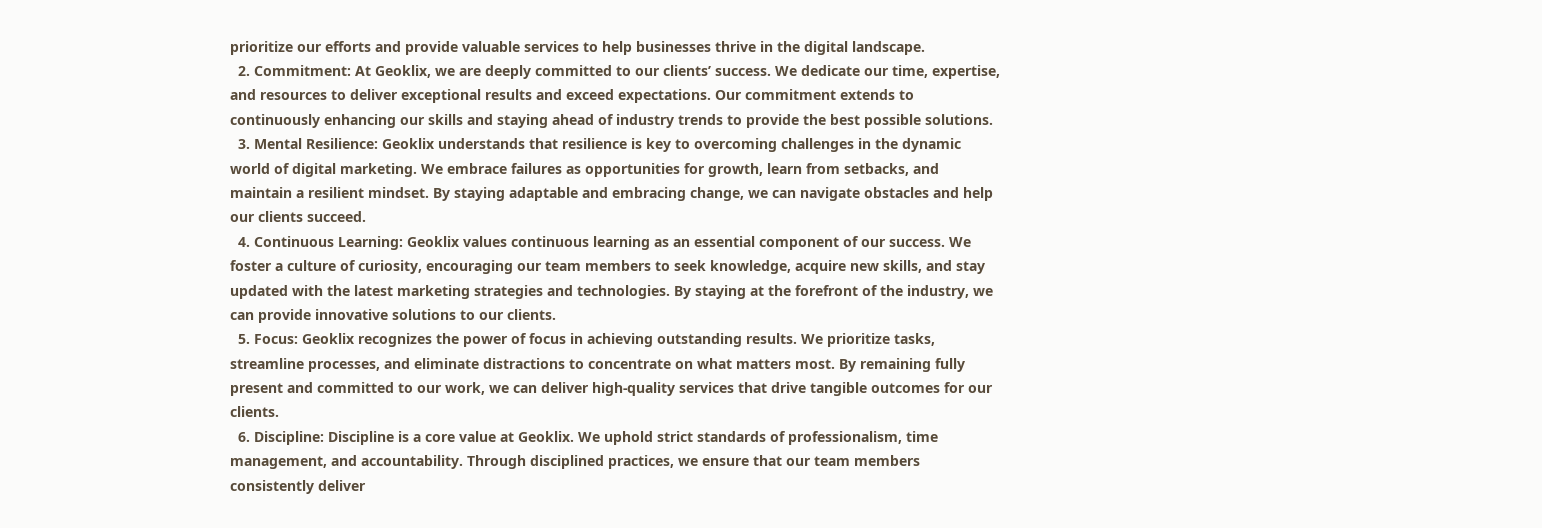prioritize our efforts and provide valuable services to help businesses thrive in the digital landscape.
  2. Commitment: At Geoklix, we are deeply committed to our clients’ success. We dedicate our time, expertise, and resources to deliver exceptional results and exceed expectations. Our commitment extends to continuously enhancing our skills and staying ahead of industry trends to provide the best possible solutions.
  3. Mental Resilience: Geoklix understands that resilience is key to overcoming challenges in the dynamic world of digital marketing. We embrace failures as opportunities for growth, learn from setbacks, and maintain a resilient mindset. By staying adaptable and embracing change, we can navigate obstacles and help our clients succeed.
  4. Continuous Learning: Geoklix values continuous learning as an essential component of our success. We foster a culture of curiosity, encouraging our team members to seek knowledge, acquire new skills, and stay updated with the latest marketing strategies and technologies. By staying at the forefront of the industry, we can provide innovative solutions to our clients.
  5. Focus: Geoklix recognizes the power of focus in achieving outstanding results. We prioritize tasks, streamline processes, and eliminate distractions to concentrate on what matters most. By remaining fully present and committed to our work, we can deliver high-quality services that drive tangible outcomes for our clients.
  6. Discipline: Discipline is a core value at Geoklix. We uphold strict standards of professionalism, time management, and accountability. Through disciplined practices, we ensure that our team members consistently deliver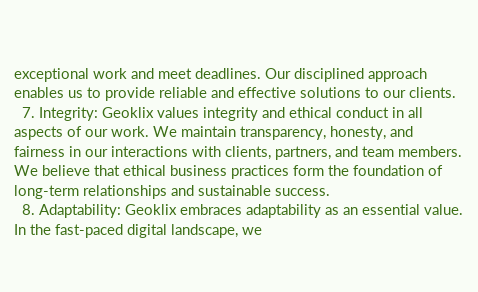exceptional work and meet deadlines. Our disciplined approach enables us to provide reliable and effective solutions to our clients.
  7. Integrity: Geoklix values integrity and ethical conduct in all aspects of our work. We maintain transparency, honesty, and fairness in our interactions with clients, partners, and team members. We believe that ethical business practices form the foundation of long-term relationships and sustainable success.
  8. Adaptability: Geoklix embraces adaptability as an essential value. In the fast-paced digital landscape, we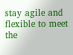stay agile and flexible to meet the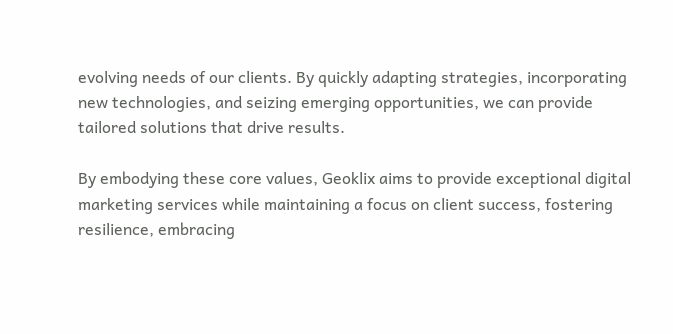evolving needs of our clients. By quickly adapting strategies, incorporating new technologies, and seizing emerging opportunities, we can provide tailored solutions that drive results.

By embodying these core values, Geoklix aims to provide exceptional digital marketing services while maintaining a focus on client success, fostering resilience, embracing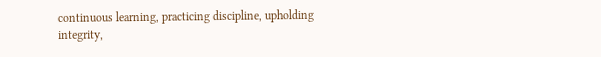continuous learning, practicing discipline, upholding integrity,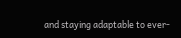and staying adaptable to ever-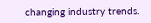changing industry trends.